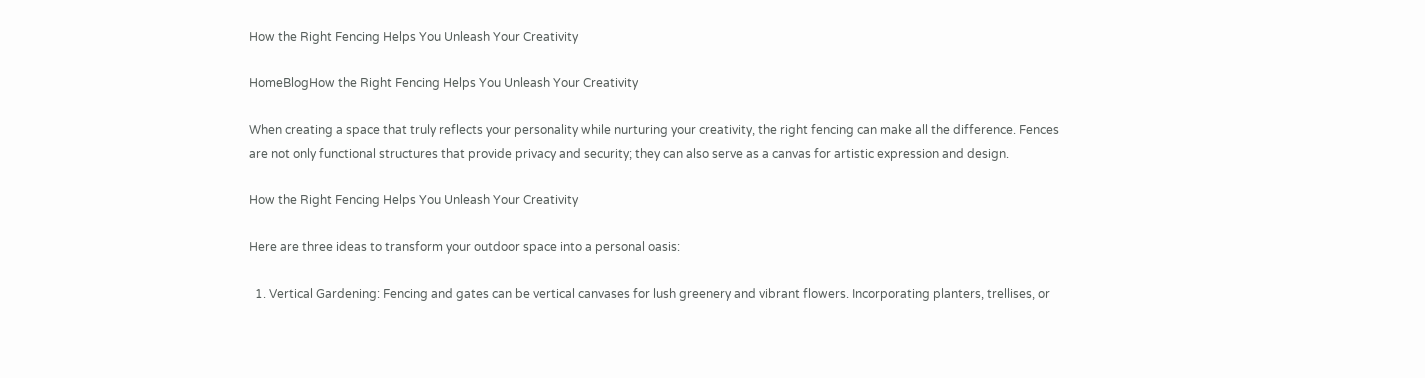How the Right Fencing Helps You Unleash Your Creativity

HomeBlogHow the Right Fencing Helps You Unleash Your Creativity

When creating a space that truly reflects your personality while nurturing your creativity, the right fencing can make all the difference. Fences are not only functional structures that provide privacy and security; they can also serve as a canvas for artistic expression and design.

How the Right Fencing Helps You Unleash Your Creativity

Here are three ideas to transform your outdoor space into a personal oasis:

  1. Vertical Gardening: Fencing and gates can be vertical canvases for lush greenery and vibrant flowers. Incorporating planters, trellises, or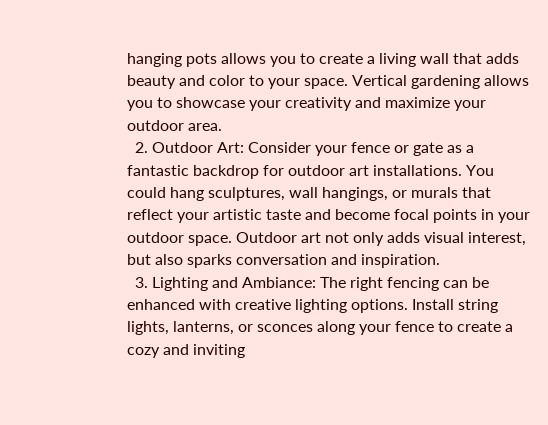hanging pots allows you to create a living wall that adds beauty and color to your space. Vertical gardening allows you to showcase your creativity and maximize your outdoor area.
  2. Outdoor Art: Consider your fence or gate as a fantastic backdrop for outdoor art installations. You could hang sculptures, wall hangings, or murals that reflect your artistic taste and become focal points in your outdoor space. Outdoor art not only adds visual interest, but also sparks conversation and inspiration.
  3. Lighting and Ambiance: The right fencing can be enhanced with creative lighting options. Install string lights, lanterns, or sconces along your fence to create a cozy and inviting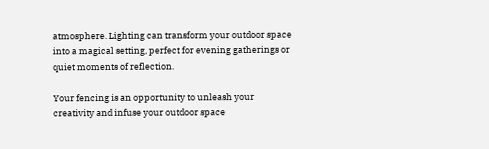atmosphere. Lighting can transform your outdoor space into a magical setting, perfect for evening gatherings or quiet moments of reflection.

Your fencing is an opportunity to unleash your creativity and infuse your outdoor space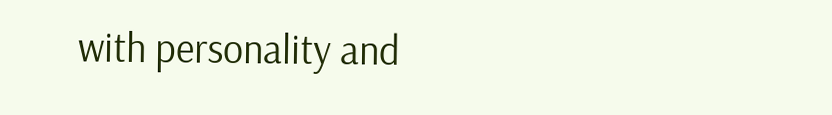with personality and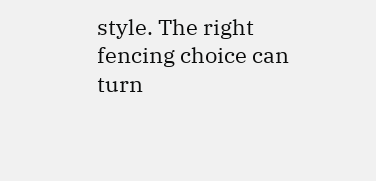style. The right fencing choice can turn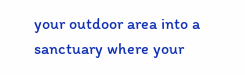your outdoor area into a sanctuary where your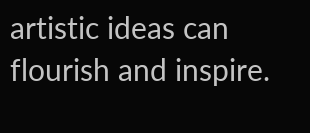artistic ideas can flourish and inspire.